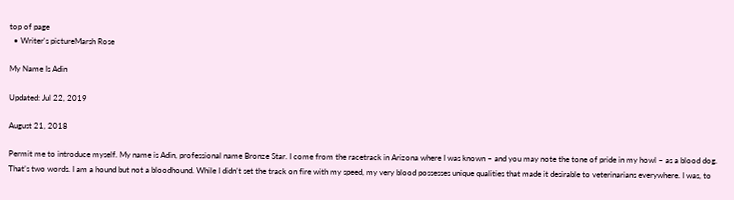top of page
  • Writer's pictureMarsh Rose

My Name Is Adin

Updated: Jul 22, 2019

August 21, 2018

Permit me to introduce myself. My name is Adin, professional name Bronze Star. I come from the racetrack in Arizona where I was known – and you may note the tone of pride in my howl – as a blood dog. That’s two words. I am a hound but not a bloodhound. While I didn’t set the track on fire with my speed, my very blood possesses unique qualities that made it desirable to veterinarians everywhere. I was, to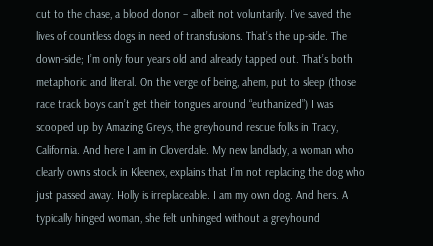cut to the chase, a blood donor – albeit not voluntarily. I’ve saved the lives of countless dogs in need of transfusions. That’s the up-side. The down-side; I’m only four years old and already tapped out. That’s both metaphoric and literal. On the verge of being, ahem, put to sleep (those race track boys can’t get their tongues around “euthanized”) I was scooped up by Amazing Greys, the greyhound rescue folks in Tracy, California. And here I am in Cloverdale. My new landlady, a woman who clearly owns stock in Kleenex, explains that I’m not replacing the dog who just passed away. Holly is irreplaceable. I am my own dog. And hers. A typically hinged woman, she felt unhinged without a greyhound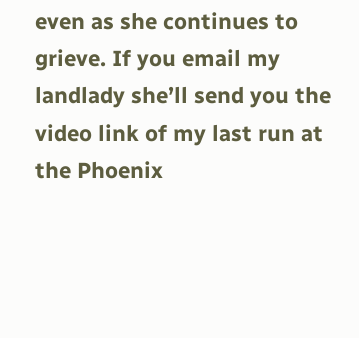even as she continues to grieve. If you email my landlady she’ll send you the video link of my last run at the Phoenix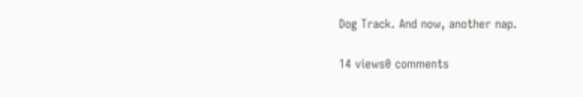Dog Track. And now, another nap.

14 views0 comments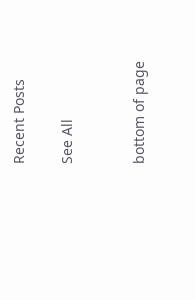Recent Posts

See All


bottom of page